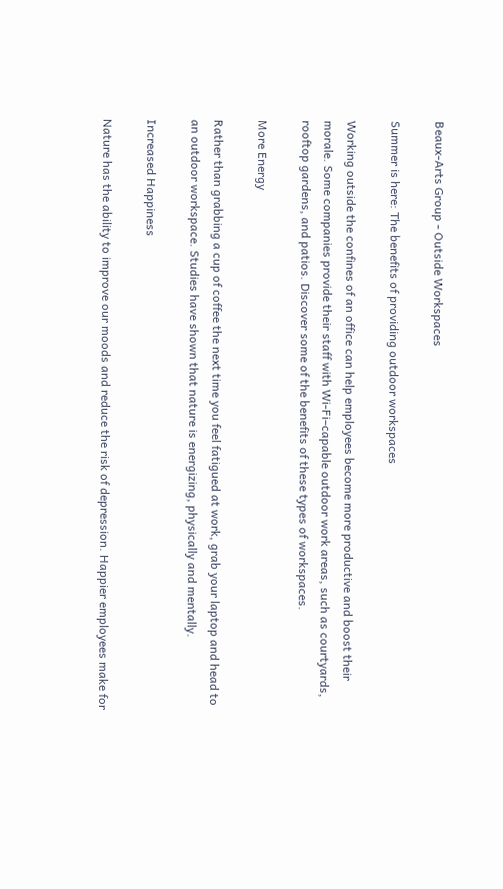Beaux-Arts Group - Outside Workspaces

Summer is here: The benefits of providing outdoor workspaces

Working outside the confines of an office can help employees become more productive and boost their morale. Some companies provide their staff with Wi-Fi–capable outdoor work areas, such as courtyards, rooftop gardens, and patios. Discover some of the benefits of these types of workspaces.

More Energy

Rather than grabbing a cup of coffee the next time you feel fatigued at work, grab your laptop and head to an outdoor workspace. Studies have shown that nature is energizing, physically and mentally.

Increased Happiness

Nature has the ability to improve our moods and reduce the risk of depression. Happier employees make for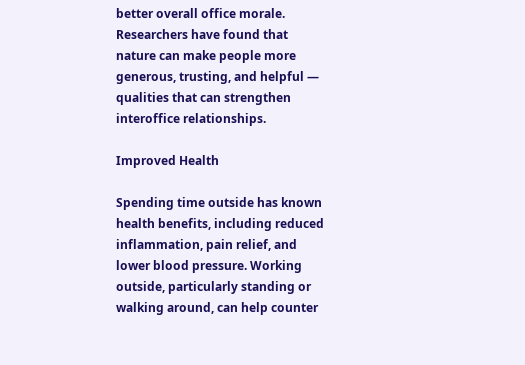better overall office morale. Researchers have found that nature can make people more generous, trusting, and helpful — qualities that can strengthen interoffice relationships.

Improved Health

Spending time outside has known health benefits, including reduced inflammation, pain relief, and lower blood pressure. Working outside, particularly standing or walking around, can help counter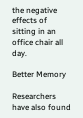the negative effects of sitting in an office chair all day.

Better Memory

Researchers have also found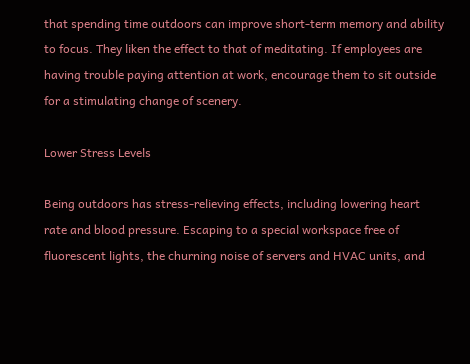that spending time outdoors can improve short-term memory and ability to focus. They liken the effect to that of meditating. If employees are having trouble paying attention at work, encourage them to sit outside for a stimulating change of scenery.

Lower Stress Levels

Being outdoors has stress-relieving effects, including lowering heart rate and blood pressure. Escaping to a special workspace free of fluorescent lights, the churning noise of servers and HVAC units, and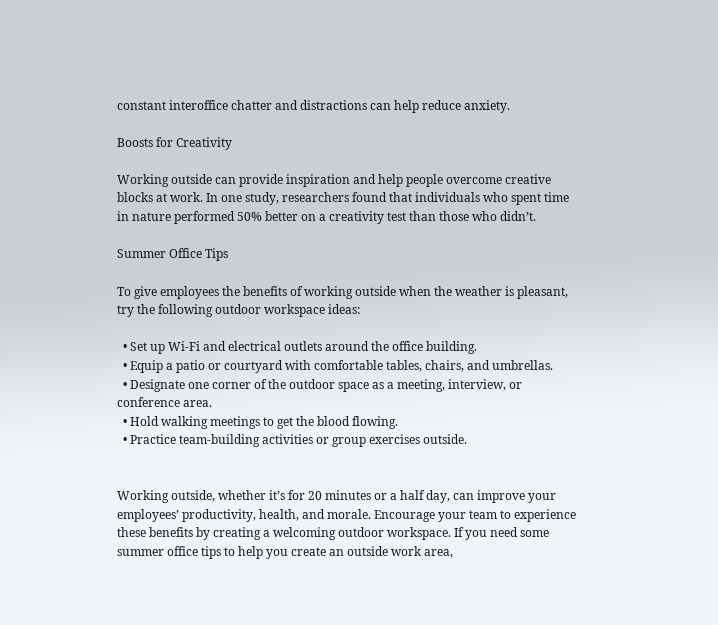constant interoffice chatter and distractions can help reduce anxiety.

Boosts for Creativity

Working outside can provide inspiration and help people overcome creative blocks at work. In one study, researchers found that individuals who spent time in nature performed 50% better on a creativity test than those who didn’t.

Summer Office Tips

To give employees the benefits of working outside when the weather is pleasant, try the following outdoor workspace ideas:

  • Set up Wi-Fi and electrical outlets around the office building.
  • Equip a patio or courtyard with comfortable tables, chairs, and umbrellas.
  • Designate one corner of the outdoor space as a meeting, interview, or conference area.
  • Hold walking meetings to get the blood flowing.
  • Practice team-building activities or group exercises outside.


Working outside, whether it’s for 20 minutes or a half day, can improve your employees’ productivity, health, and morale. Encourage your team to experience these benefits by creating a welcoming outdoor workspace. If you need some summer office tips to help you create an outside work area,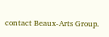contact Beaux-Arts Group.